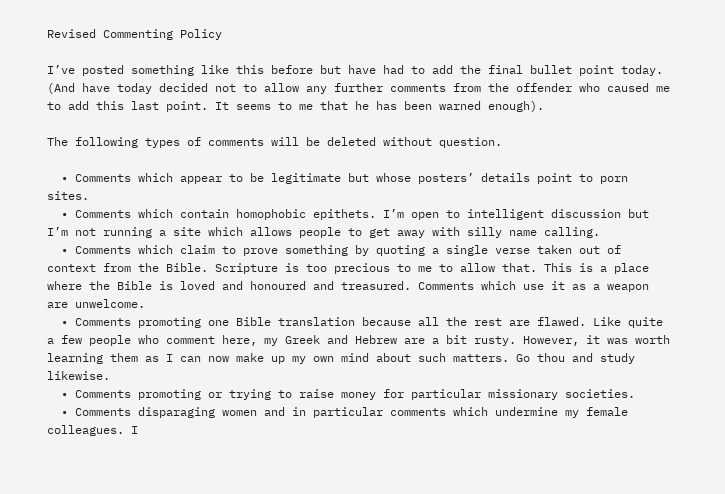Revised Commenting Policy

I’ve posted something like this before but have had to add the final bullet point today. (And have today decided not to allow any further comments from the offender who caused me to add this last point. It seems to me that he has been warned enough).

The following types of comments will be deleted without question.

  • Comments which appear to be legitimate but whose posters’ details point to porn sites.
  • Comments which contain homophobic epithets. I’m open to intelligent discussion but I’m not running a site which allows people to get away with silly name calling.
  • Comments which claim to prove something by quoting a single verse taken out of context from the Bible. Scripture is too precious to me to allow that. This is a place where the Bible is loved and honoured and treasured. Comments which use it as a weapon are unwelcome.
  • Comments promoting one Bible translation because all the rest are flawed. Like quite a few people who comment here, my Greek and Hebrew are a bit rusty. However, it was worth learning them as I can now make up my own mind about such matters. Go thou and study likewise.
  • Comments promoting or trying to raise money for particular missionary societies.
  • Comments disparaging women and in particular comments which undermine my female colleagues. I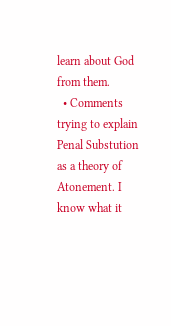learn about God from them.
  • Comments trying to explain Penal Substution as a theory of Atonement. I know what it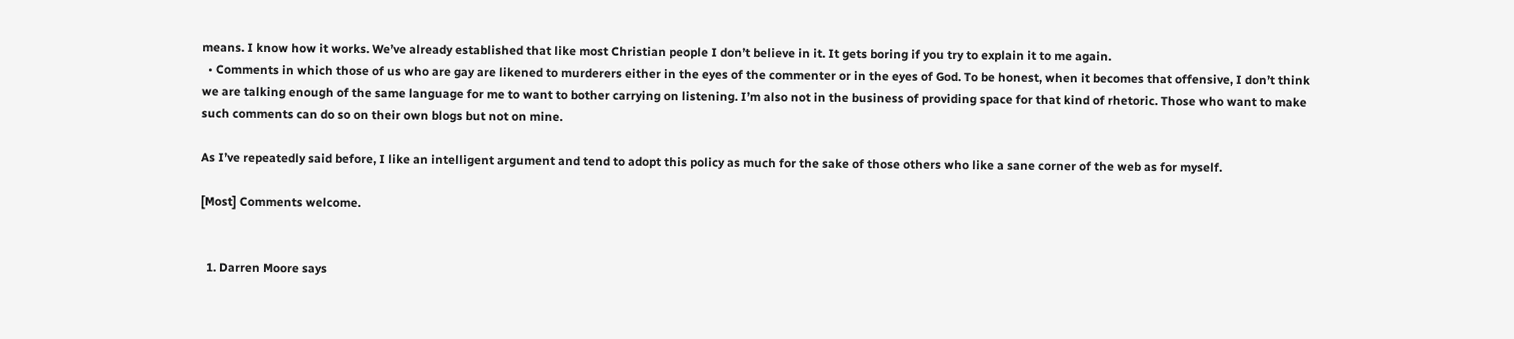means. I know how it works. We’ve already established that like most Christian people I don’t believe in it. It gets boring if you try to explain it to me again.
  • Comments in which those of us who are gay are likened to murderers either in the eyes of the commenter or in the eyes of God. To be honest, when it becomes that offensive, I don’t think we are talking enough of the same language for me to want to bother carrying on listening. I’m also not in the business of providing space for that kind of rhetoric. Those who want to make such comments can do so on their own blogs but not on mine.

As I’ve repeatedly said before, I like an intelligent argument and tend to adopt this policy as much for the sake of those others who like a sane corner of the web as for myself.

[Most] Comments welcome.


  1. Darren Moore says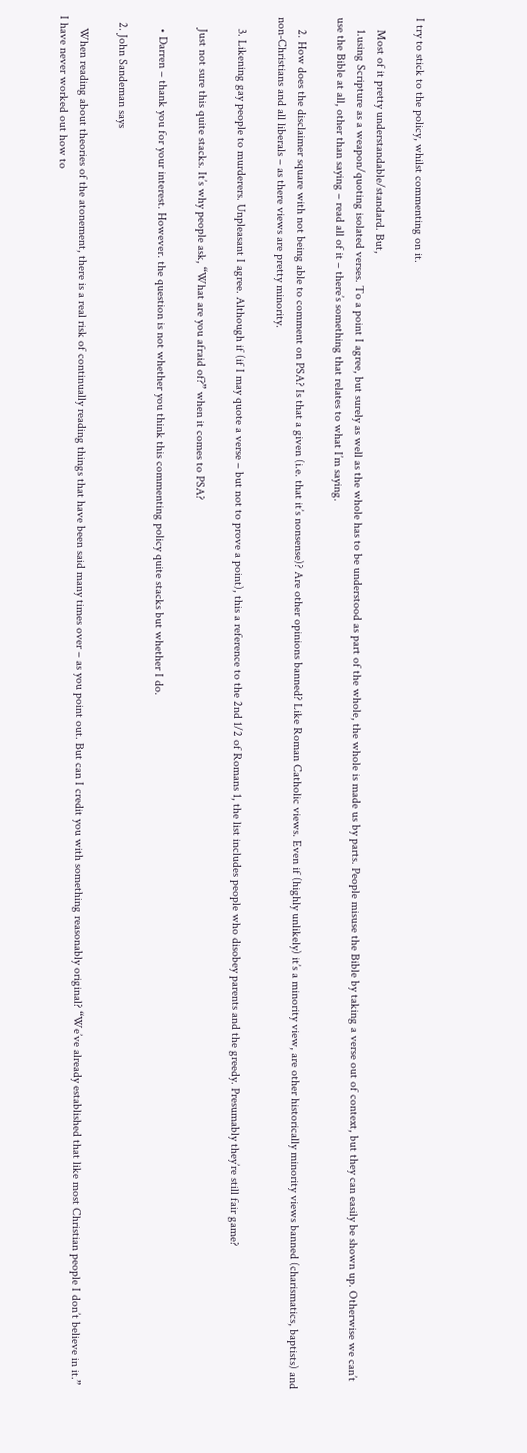I try to stick to the policy, whilst commenting on it.

    Most of it pretty understandable/standard. But,
    1.using Scripture as a weapon/quoting isolated verses. To a point I agree, but surely as well as the whole has to be understood as part of the whole, the whole is made us by parts. People misuse the Bible by taking a verse out of context, but they can easily be shown up. Otherwise we can’t use the Bible at all, other than saying – read all of it – there’s something that relates to what I’m saying.

    2. How does the disclaimer square with not being able to comment on PSA? Is that a given (i.e. that it’s nonsense)? Are other opinions banned? Like Roman Catholic views. Even if (highly unlikely) it’s a minority view, are other historically minority views banned (charismatics, baptists) and non-Christians and all liberals – as there views are pretty minority.

    3. Likening gay people to murderers. Unpleasant I agree. Although if (if I may quote a verse – but not to prove a point), this a reference to the 2nd 1/2 of Romans 1, the list includes people who disobey parents and the greedy. Presumably they’re still fair game?

    Just not sure this quite stacks. It’s why people ask, “What are you afraid of?” when it comes to PSA?

    • Darren – thank you for your interest. However. the question is not whether you think this commenting policy quite stacks but whether I do.

  2. John Sandeman says

    When reading about theories of the atonement, there is a real risk of continually reading things that have been said many times over – as you point out. But can I credit you with something reasonably original? “We’ve already established that like most Christian people I don’t believe in it.” I have never worked out how to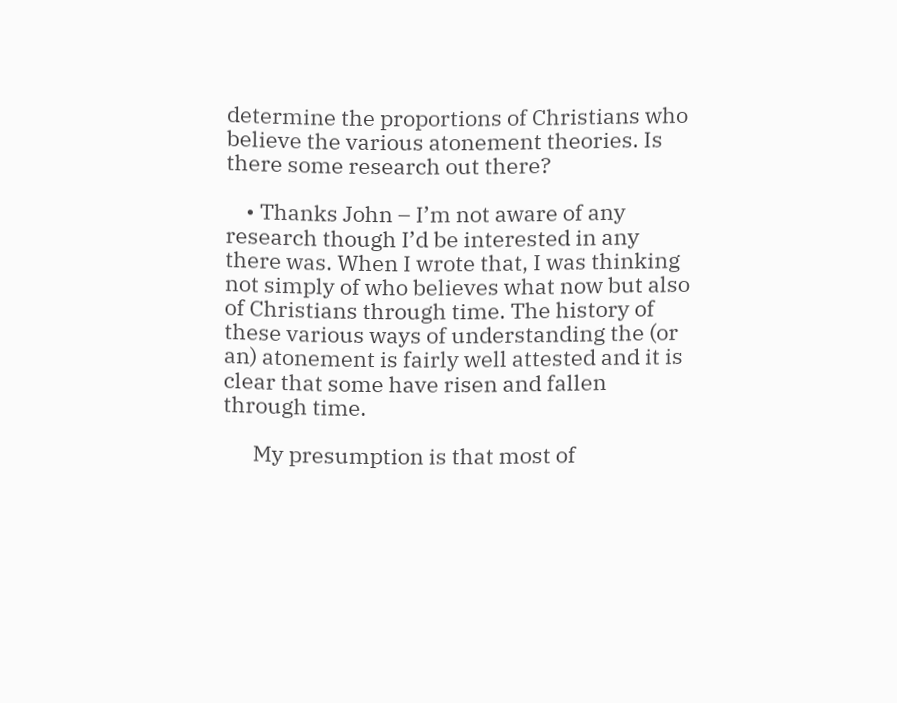determine the proportions of Christians who believe the various atonement theories. Is there some research out there?

    • Thanks John – I’m not aware of any research though I’d be interested in any there was. When I wrote that, I was thinking not simply of who believes what now but also of Christians through time. The history of these various ways of understanding the (or an) atonement is fairly well attested and it is clear that some have risen and fallen through time.

      My presumption is that most of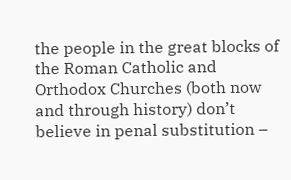the people in the great blocks of the Roman Catholic and Orthodox Churches (both now and through history) don’t believe in penal substitution –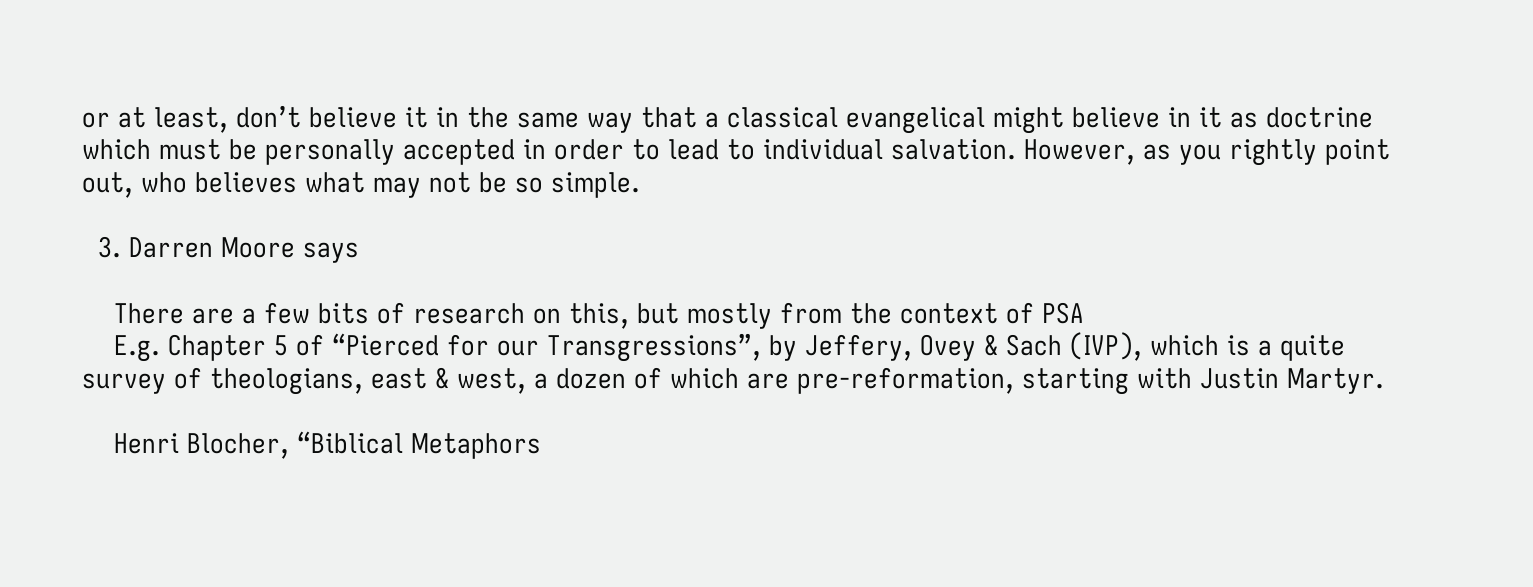or at least, don’t believe it in the same way that a classical evangelical might believe in it as doctrine which must be personally accepted in order to lead to individual salvation. However, as you rightly point out, who believes what may not be so simple.

  3. Darren Moore says

    There are a few bits of research on this, but mostly from the context of PSA
    E.g. Chapter 5 of “Pierced for our Transgressions”, by Jeffery, Ovey & Sach (IVP), which is a quite survey of theologians, east & west, a dozen of which are pre-reformation, starting with Justin Martyr.

    Henri Blocher, “Biblical Metaphors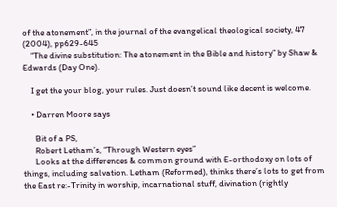of the atonement”, in the journal of the evangelical theological society, 47 (2004), pp629-645
    “The divine substitution: The atonement in the Bible and history” by Shaw & Edwards (Day One).

    I get the your blog, your rules. Just doesn’t sound like decent is welcome.

    • Darren Moore says

      Bit of a PS,
      Robert Letham’s, “Through Western eyes”
      Looks at the differences & common ground with E-orthodoxy on lots of things, including salvation. Letham (Reformed), thinks there’s lots to get from the East re:-Trinity in worship, incarnational stuff, divination (rightly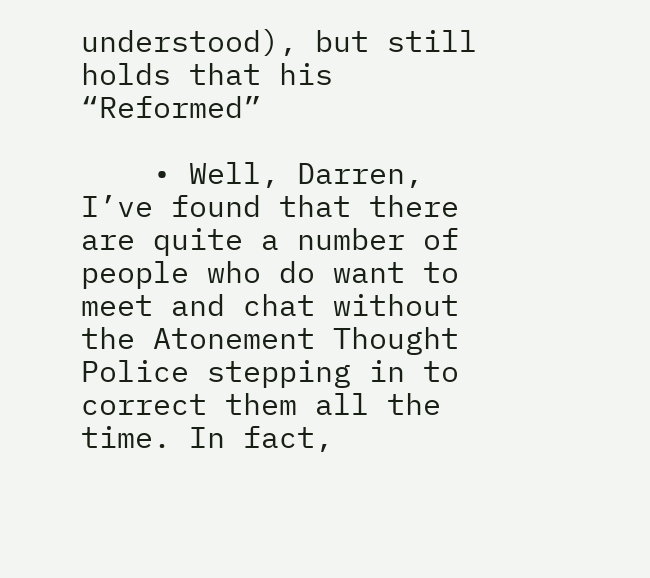understood), but still holds that his “Reformed”

    • Well, Darren, I’ve found that there are quite a number of people who do want to meet and chat without the Atonement Thought Police stepping in to correct them all the time. In fact,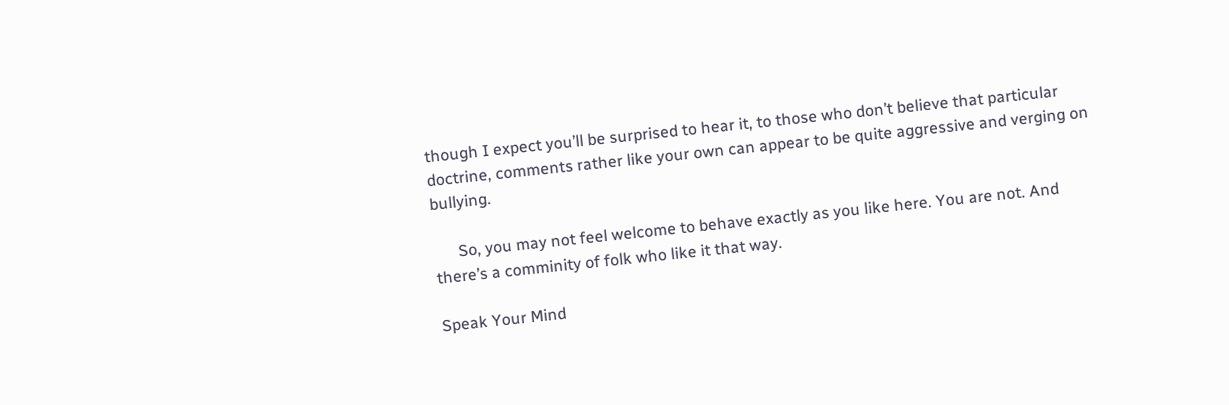though I expect you’ll be surprised to hear it, to those who don’t believe that particular doctrine, comments rather like your own can appear to be quite aggressive and verging on bullying.

      So, you may not feel welcome to behave exactly as you like here. You are not. And there’s a comminity of folk who like it that way.

Speak Your Mind